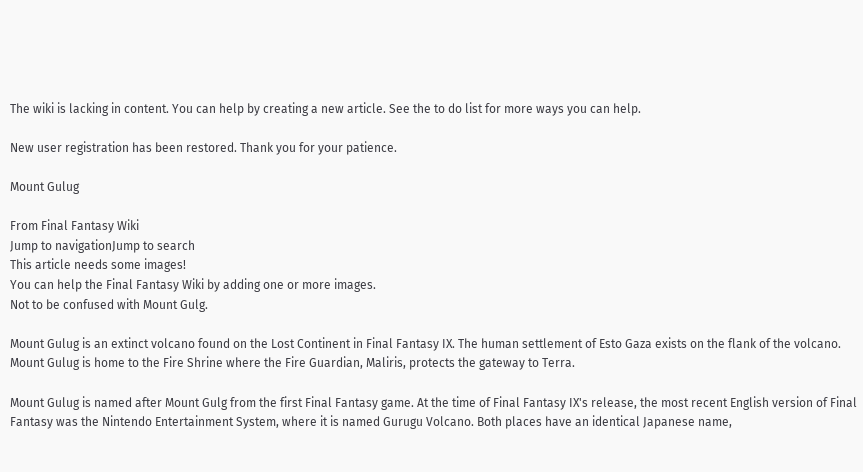The wiki is lacking in content. You can help by creating a new article. See the to do list for more ways you can help.

New user registration has been restored. Thank you for your patience.

Mount Gulug

From Final Fantasy Wiki
Jump to navigationJump to search
This article needs some images!
You can help the Final Fantasy Wiki by adding one or more images.
Not to be confused with Mount Gulg.

Mount Gulug is an extinct volcano found on the Lost Continent in Final Fantasy IX. The human settlement of Esto Gaza exists on the flank of the volcano. Mount Gulug is home to the Fire Shrine where the Fire Guardian, Maliris, protects the gateway to Terra.

Mount Gulug is named after Mount Gulg from the first Final Fantasy game. At the time of Final Fantasy IX's release, the most recent English version of Final Fantasy was the Nintendo Entertainment System, where it is named Gurugu Volcano. Both places have an identical Japanese name,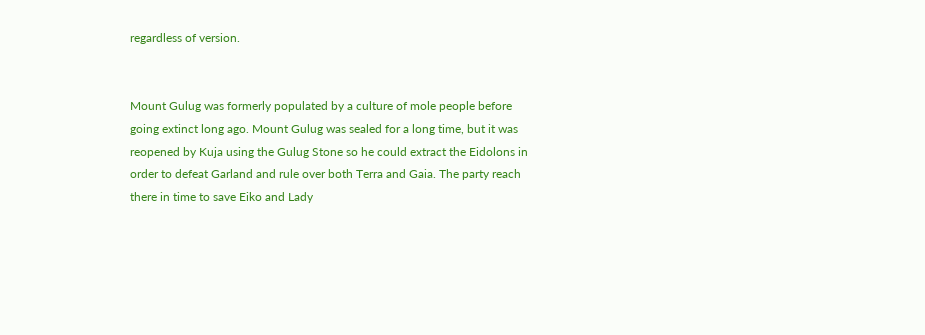regardless of version.


Mount Gulug was formerly populated by a culture of mole people before going extinct long ago. Mount Gulug was sealed for a long time, but it was reopened by Kuja using the Gulug Stone so he could extract the Eidolons in order to defeat Garland and rule over both Terra and Gaia. The party reach there in time to save Eiko and Lady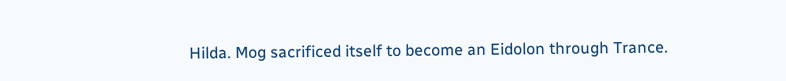Hilda. Mog sacrificed itself to become an Eidolon through Trance.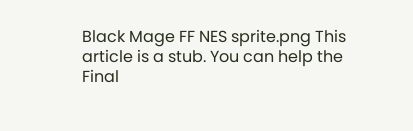Black Mage FF NES sprite.png This article is a stub. You can help the Final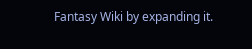Fantasy Wiki by expanding it.